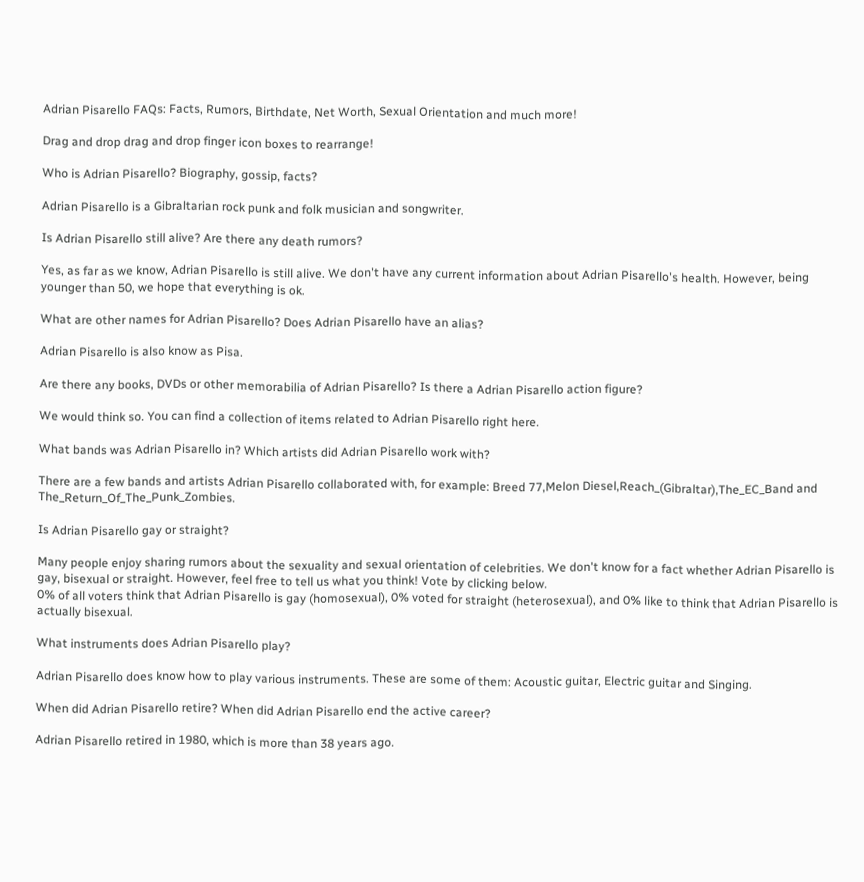Adrian Pisarello FAQs: Facts, Rumors, Birthdate, Net Worth, Sexual Orientation and much more!

Drag and drop drag and drop finger icon boxes to rearrange!

Who is Adrian Pisarello? Biography, gossip, facts?

Adrian Pisarello is a Gibraltarian rock punk and folk musician and songwriter.

Is Adrian Pisarello still alive? Are there any death rumors?

Yes, as far as we know, Adrian Pisarello is still alive. We don't have any current information about Adrian Pisarello's health. However, being younger than 50, we hope that everything is ok.

What are other names for Adrian Pisarello? Does Adrian Pisarello have an alias?

Adrian Pisarello is also know as Pisa.

Are there any books, DVDs or other memorabilia of Adrian Pisarello? Is there a Adrian Pisarello action figure?

We would think so. You can find a collection of items related to Adrian Pisarello right here.

What bands was Adrian Pisarello in? Which artists did Adrian Pisarello work with?

There are a few bands and artists Adrian Pisarello collaborated with, for example: Breed 77,Melon Diesel,Reach_(Gibraltar),The_EC_Band and The_Return_Of_The_Punk_Zombies.

Is Adrian Pisarello gay or straight?

Many people enjoy sharing rumors about the sexuality and sexual orientation of celebrities. We don't know for a fact whether Adrian Pisarello is gay, bisexual or straight. However, feel free to tell us what you think! Vote by clicking below.
0% of all voters think that Adrian Pisarello is gay (homosexual), 0% voted for straight (heterosexual), and 0% like to think that Adrian Pisarello is actually bisexual.

What instruments does Adrian Pisarello play?

Adrian Pisarello does know how to play various instruments. These are some of them: Acoustic guitar, Electric guitar and Singing.

When did Adrian Pisarello retire? When did Adrian Pisarello end the active career?

Adrian Pisarello retired in 1980, which is more than 38 years ago.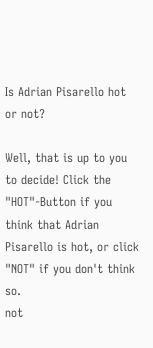Is Adrian Pisarello hot or not?

Well, that is up to you to decide! Click the "HOT"-Button if you think that Adrian Pisarello is hot, or click "NOT" if you don't think so.
not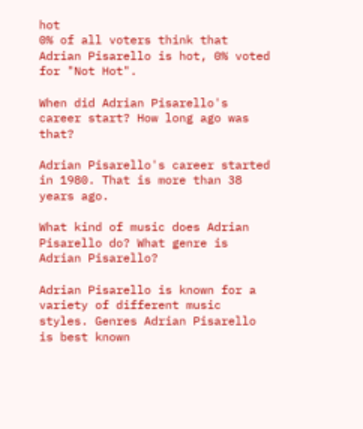hot
0% of all voters think that Adrian Pisarello is hot, 0% voted for "Not Hot".

When did Adrian Pisarello's career start? How long ago was that?

Adrian Pisarello's career started in 1980. That is more than 38 years ago.

What kind of music does Adrian Pisarello do? What genre is Adrian Pisarello?

Adrian Pisarello is known for a variety of different music styles. Genres Adrian Pisarello is best known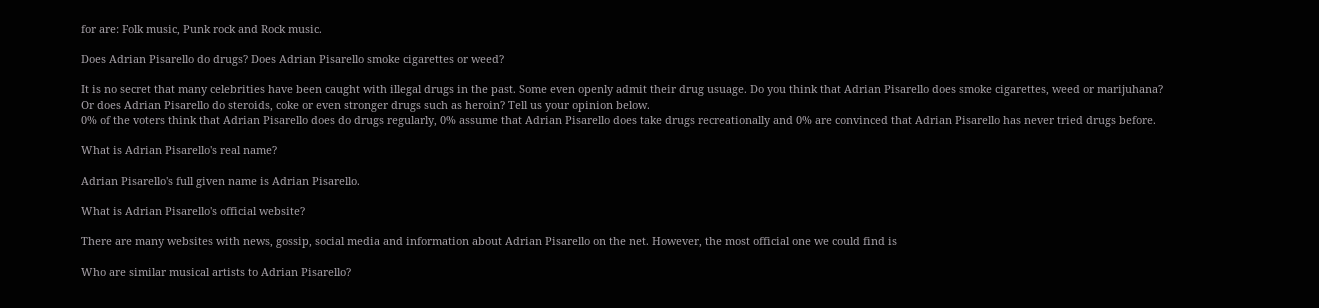for are: Folk music, Punk rock and Rock music.

Does Adrian Pisarello do drugs? Does Adrian Pisarello smoke cigarettes or weed?

It is no secret that many celebrities have been caught with illegal drugs in the past. Some even openly admit their drug usuage. Do you think that Adrian Pisarello does smoke cigarettes, weed or marijuhana? Or does Adrian Pisarello do steroids, coke or even stronger drugs such as heroin? Tell us your opinion below.
0% of the voters think that Adrian Pisarello does do drugs regularly, 0% assume that Adrian Pisarello does take drugs recreationally and 0% are convinced that Adrian Pisarello has never tried drugs before.

What is Adrian Pisarello's real name?

Adrian Pisarello's full given name is Adrian Pisarello.

What is Adrian Pisarello's official website?

There are many websites with news, gossip, social media and information about Adrian Pisarello on the net. However, the most official one we could find is

Who are similar musical artists to Adrian Pisarello?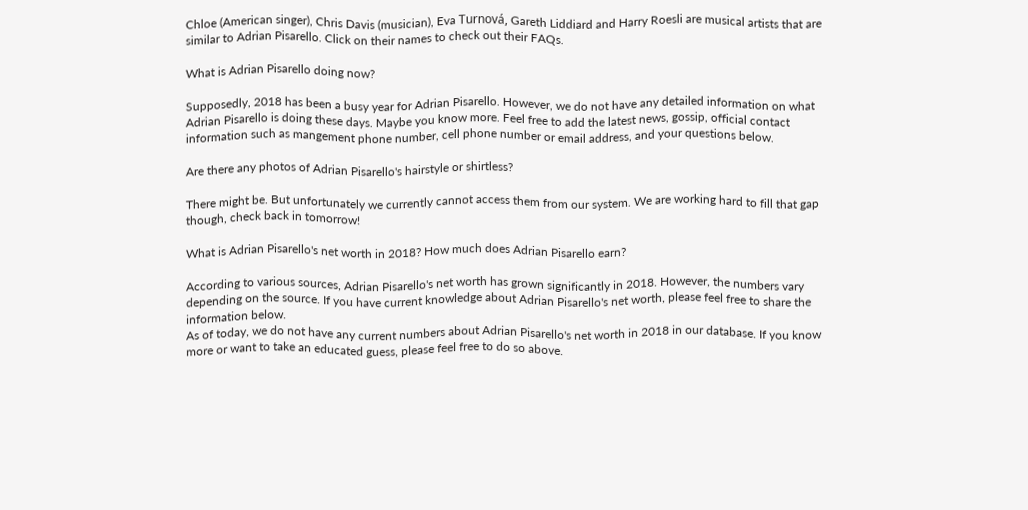Chloe (American singer), Chris Davis (musician), Eva Turnová, Gareth Liddiard and Harry Roesli are musical artists that are similar to Adrian Pisarello. Click on their names to check out their FAQs.

What is Adrian Pisarello doing now?

Supposedly, 2018 has been a busy year for Adrian Pisarello. However, we do not have any detailed information on what Adrian Pisarello is doing these days. Maybe you know more. Feel free to add the latest news, gossip, official contact information such as mangement phone number, cell phone number or email address, and your questions below.

Are there any photos of Adrian Pisarello's hairstyle or shirtless?

There might be. But unfortunately we currently cannot access them from our system. We are working hard to fill that gap though, check back in tomorrow!

What is Adrian Pisarello's net worth in 2018? How much does Adrian Pisarello earn?

According to various sources, Adrian Pisarello's net worth has grown significantly in 2018. However, the numbers vary depending on the source. If you have current knowledge about Adrian Pisarello's net worth, please feel free to share the information below.
As of today, we do not have any current numbers about Adrian Pisarello's net worth in 2018 in our database. If you know more or want to take an educated guess, please feel free to do so above.